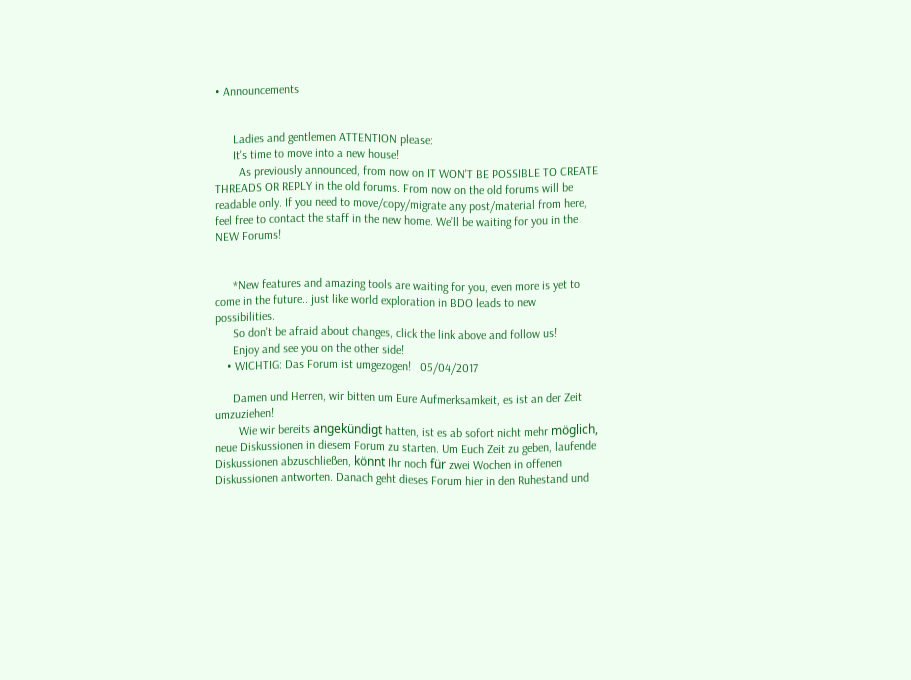• Announcements


      Ladies and gentlemen ATTENTION please:
      It's time to move into a new house!
        As previously announced, from now on IT WON'T BE POSSIBLE TO CREATE THREADS OR REPLY in the old forums. From now on the old forums will be readable only. If you need to move/copy/migrate any post/material from here, feel free to contact the staff in the new home. We’ll be waiting for you in the NEW Forums!


      *New features and amazing tools are waiting for you, even more is yet to come in the future.. just like world exploration in BDO leads to new possibilities.
      So don't be afraid about changes, click the link above and follow us!
      Enjoy and see you on the other side!
    • WICHTIG: Das Forum ist umgezogen!   05/04/2017

      Damen und Herren, wir bitten um Eure Aufmerksamkeit, es ist an der Zeit umzuziehen!
        Wie wir bereits angekündigt hatten, ist es ab sofort nicht mehr möglich, neue Diskussionen in diesem Forum zu starten. Um Euch Zeit zu geben, laufende Diskussionen abzuschließen, könnt Ihr noch für zwei Wochen in offenen Diskussionen antworten. Danach geht dieses Forum hier in den Ruhestand und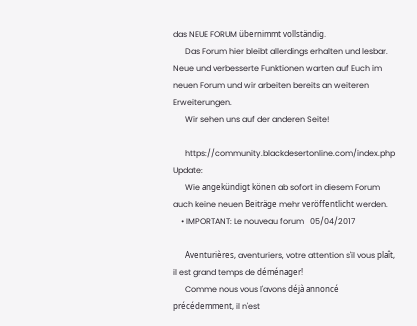das NEUE FORUM übernimmt vollständig.
      Das Forum hier bleibt allerdings erhalten und lesbar.   Neue und verbesserte Funktionen warten auf Euch im neuen Forum und wir arbeiten bereits an weiteren Erweiterungen.
      Wir sehen uns auf der anderen Seite!

      https://community.blackdesertonline.com/index.php Update:
      Wie angekündigt könen ab sofort in diesem Forum auch keine neuen Beiträge mehr veröffentlicht werden.
    • IMPORTANT: Le nouveau forum   05/04/2017

      Aventurières, aventuriers, votre attention s'il vous plaît, il est grand temps de déménager!
      Comme nous vous l'avons déjà annoncé précédemment, il n'est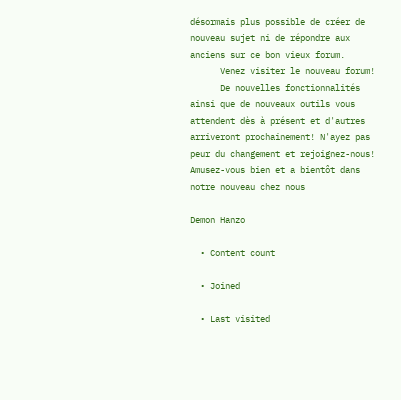désormais plus possible de créer de nouveau sujet ni de répondre aux anciens sur ce bon vieux forum.
      Venez visiter le nouveau forum!
      De nouvelles fonctionnalités ainsi que de nouveaux outils vous attendent dès à présent et d'autres arriveront prochainement! N'ayez pas peur du changement et rejoignez-nous! Amusez-vous bien et a bientôt dans notre nouveau chez nous

Demon Hanzo

  • Content count

  • Joined

  • Last visited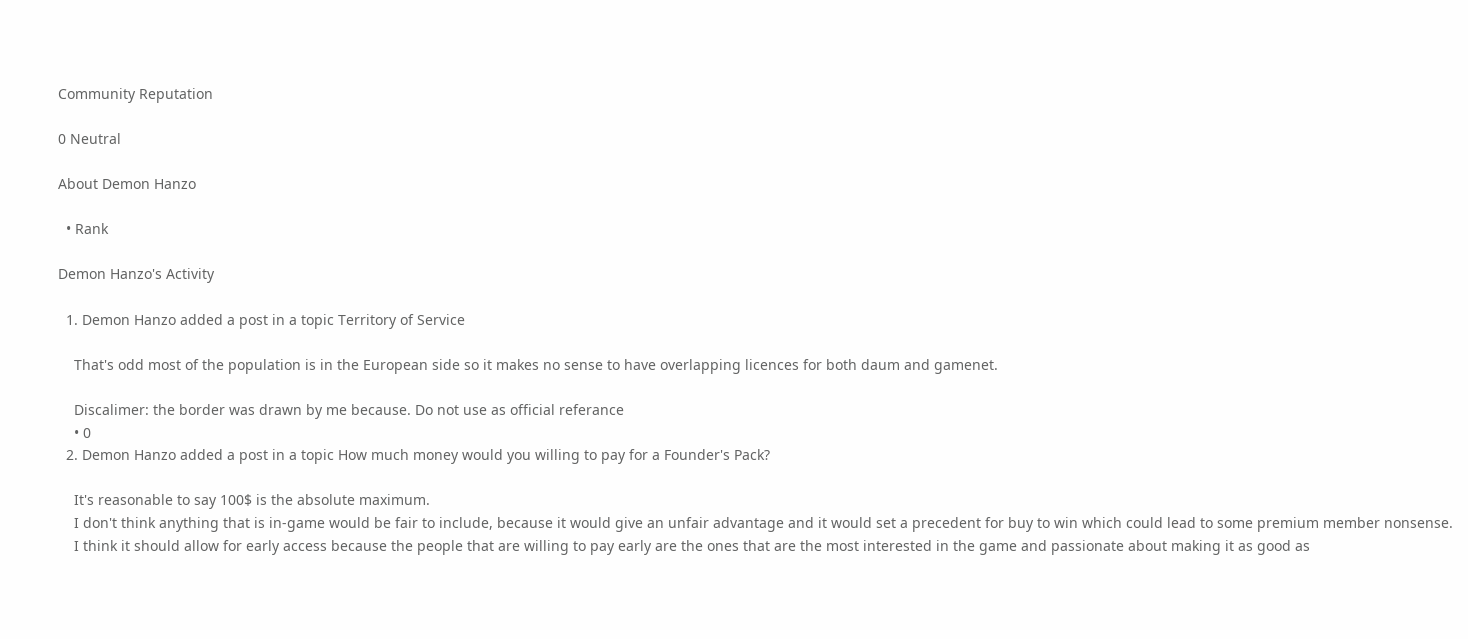Community Reputation

0 Neutral

About Demon Hanzo

  • Rank

Demon Hanzo's Activity

  1. Demon Hanzo added a post in a topic Territory of Service

    That's odd most of the population is in the European side so it makes no sense to have overlapping licences for both daum and gamenet.

    Discalimer: the border was drawn by me because. Do not use as official referance
    • 0
  2. Demon Hanzo added a post in a topic How much money would you willing to pay for a Founder's Pack?

    It's reasonable to say 100$ is the absolute maximum.
    I don't think anything that is in-game would be fair to include, because it would give an unfair advantage and it would set a precedent for buy to win which could lead to some premium member nonsense.
    I think it should allow for early access because the people that are willing to pay early are the ones that are the most interested in the game and passionate about making it as good as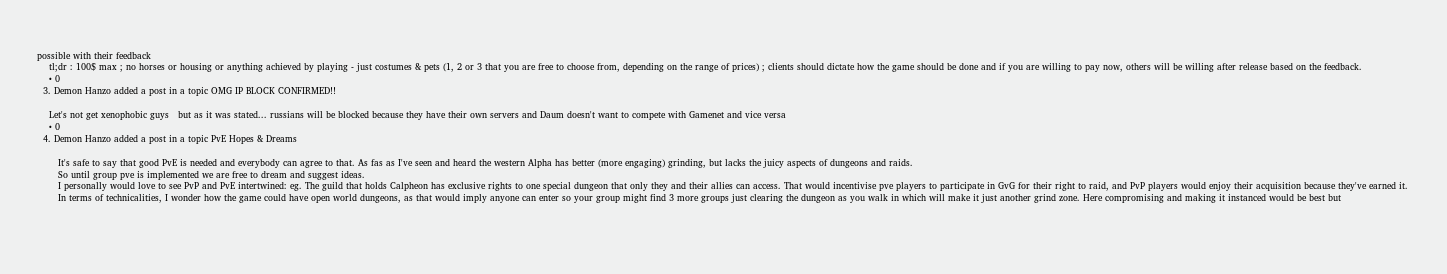possible with their feedback
    tl;dr : 100$ max ; no horses or housing or anything achieved by playing - just costumes & pets (1, 2 or 3 that you are free to choose from, depending on the range of prices) ; clients should dictate how the game should be done and if you are willing to pay now, others will be willing after release based on the feedback.
    • 0
  3. Demon Hanzo added a post in a topic OMG IP BLOCK CONFIRMED!!

    Let's not get xenophobic guys   but as it was stated... russians will be blocked because they have their own servers and Daum doesn't want to compete with Gamenet and vice versa
    • 0
  4. Demon Hanzo added a post in a topic PvE Hopes & Dreams

       It's safe to say that good PvE is needed and everybody can agree to that. As fas as I've seen and heard the western Alpha has better (more engaging) grinding, but lacks the juicy aspects of dungeons and raids.
       So until group pve is implemented we are free to dream and suggest ideas.
       I personally would love to see PvP and PvE intertwined: eg. The guild that holds Calpheon has exclusive rights to one special dungeon that only they and their allies can access. That would incentivise pve players to participate in GvG for their right to raid, and PvP players would enjoy their acquisition because they've earned it.
       In terms of technicalities, I wonder how the game could have open world dungeons, as that would imply anyone can enter so your group might find 3 more groups just clearing the dungeon as you walk in which will make it just another grind zone. Here compromising and making it instanced would be best but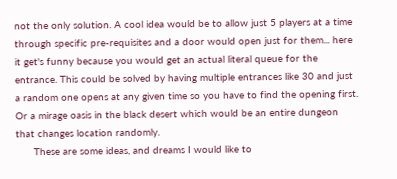not the only solution. A cool idea would be to allow just 5 players at a time through specific pre-requisites and a door would open just for them... here it get's funny because you would get an actual literal queue for the entrance. This could be solved by having multiple entrances like 30 and just a random one opens at any given time so you have to find the opening first. Or a mirage oasis in the black desert which would be an entire dungeon that changes location randomly.
      These are some ideas, and dreams I would like to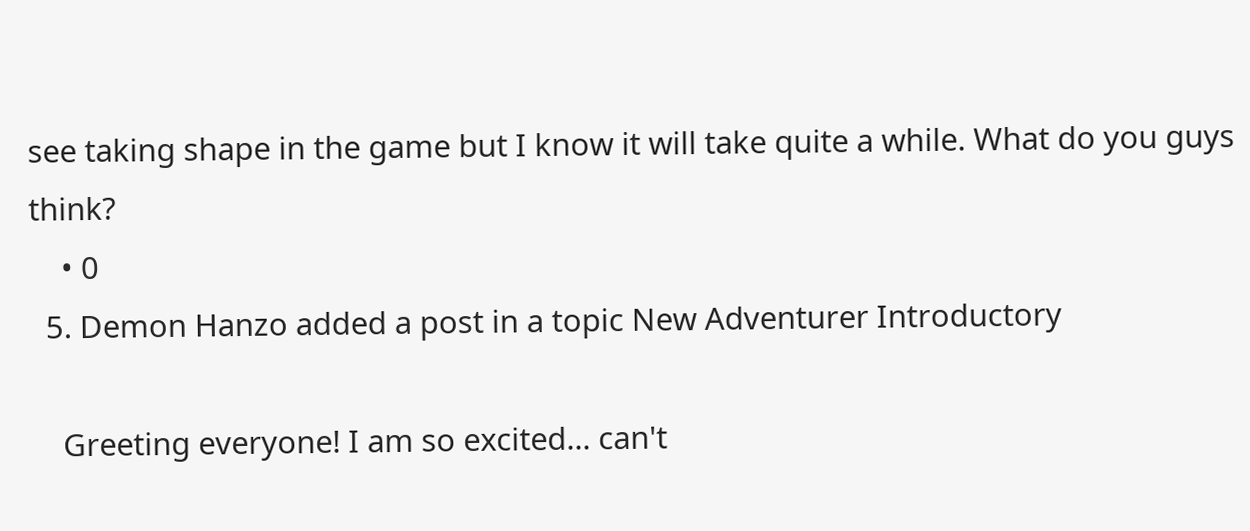see taking shape in the game but I know it will take quite a while. What do you guys think?
    • 0
  5. Demon Hanzo added a post in a topic New Adventurer Introductory

    Greeting everyone! I am so excited... can't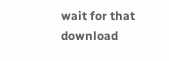wait for that download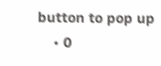button to pop up
    • 0